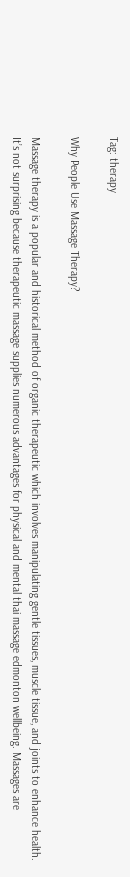Tag: therapy

Why People Use Massage Therapy?

Massage therapy is a popular and historical method of organic therapeutic which involves manipulating gentle tissues, muscle tissue, and joints to enhance health. It’s not surprising because therapeutic massage supplies numerous advantages for physical and mental thai massage edmonton wellbeing. Massages are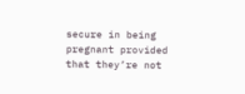secure in being pregnant provided that they’re not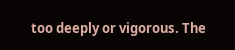too deeply or vigorous. The